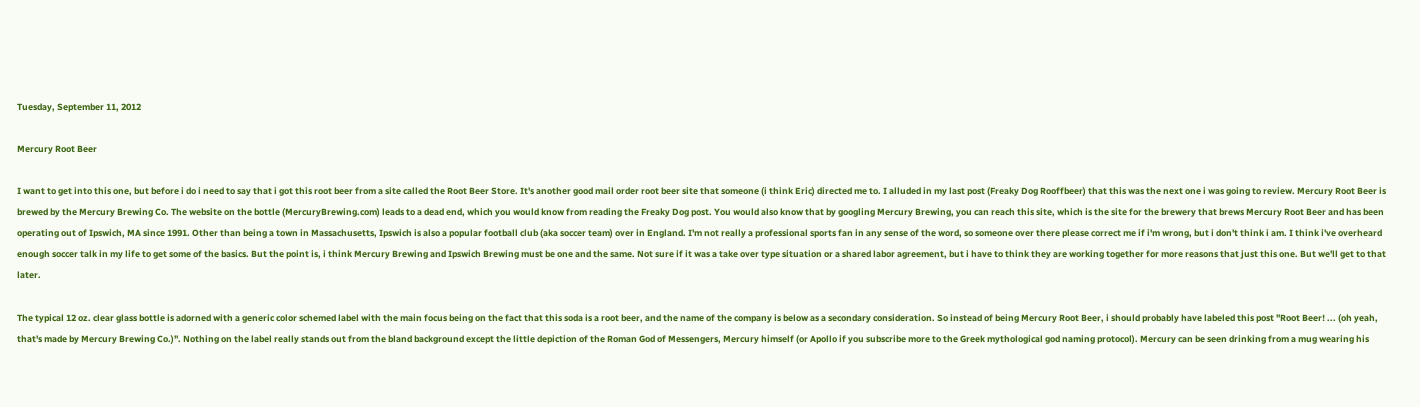Tuesday, September 11, 2012

Mercury Root Beer

I want to get into this one, but before i do i need to say that i got this root beer from a site called the Root Beer Store. It's another good mail order root beer site that someone (i think Eric) directed me to. I alluded in my last post (Freaky Dog Rooffbeer) that this was the next one i was going to review. Mercury Root Beer is brewed by the Mercury Brewing Co. The website on the bottle (MercuryBrewing.com) leads to a dead end, which you would know from reading the Freaky Dog post. You would also know that by googling Mercury Brewing, you can reach this site, which is the site for the brewery that brews Mercury Root Beer and has been operating out of Ipswich, MA since 1991. Other than being a town in Massachusetts, Ipswich is also a popular football club (aka soccer team) over in England. I'm not really a professional sports fan in any sense of the word, so someone over there please correct me if i'm wrong, but i don't think i am. I think i've overheard enough soccer talk in my life to get some of the basics. But the point is, i think Mercury Brewing and Ipswich Brewing must be one and the same. Not sure if it was a take over type situation or a shared labor agreement, but i have to think they are working together for more reasons that just this one. But we'll get to that later.

The typical 12 oz. clear glass bottle is adorned with a generic color schemed label with the main focus being on the fact that this soda is a root beer, and the name of the company is below as a secondary consideration. So instead of being Mercury Root Beer, i should probably have labeled this post "Root Beer! ... (oh yeah, that's made by Mercury Brewing Co.)". Nothing on the label really stands out from the bland background except the little depiction of the Roman God of Messengers, Mercury himself (or Apollo if you subscribe more to the Greek mythological god naming protocol). Mercury can be seen drinking from a mug wearing his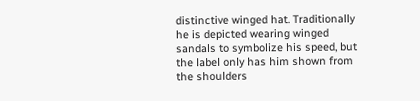distinctive winged hat. Traditionally he is depicted wearing winged sandals to symbolize his speed, but the label only has him shown from the shoulders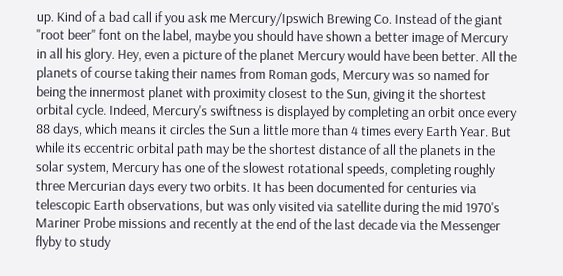up. Kind of a bad call if you ask me Mercury/Ipswich Brewing Co. Instead of the giant "root beer" font on the label, maybe you should have shown a better image of Mercury in all his glory. Hey, even a picture of the planet Mercury would have been better. All the planets of course taking their names from Roman gods, Mercury was so named for being the innermost planet with proximity closest to the Sun, giving it the shortest orbital cycle. Indeed, Mercury's swiftness is displayed by completing an orbit once every 88 days, which means it circles the Sun a little more than 4 times every Earth Year. But while its eccentric orbital path may be the shortest distance of all the planets in the solar system, Mercury has one of the slowest rotational speeds, completing roughly three Mercurian days every two orbits. It has been documented for centuries via telescopic Earth observations, but was only visited via satellite during the mid 1970's Mariner Probe missions and recently at the end of the last decade via the Messenger flyby to study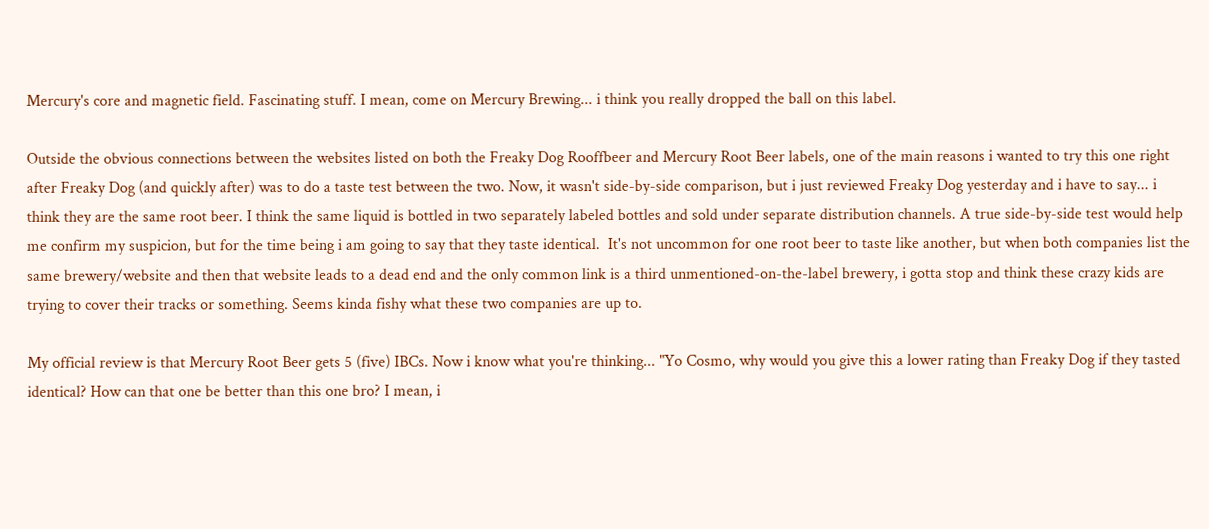Mercury's core and magnetic field. Fascinating stuff. I mean, come on Mercury Brewing... i think you really dropped the ball on this label.

Outside the obvious connections between the websites listed on both the Freaky Dog Rooffbeer and Mercury Root Beer labels, one of the main reasons i wanted to try this one right after Freaky Dog (and quickly after) was to do a taste test between the two. Now, it wasn't side-by-side comparison, but i just reviewed Freaky Dog yesterday and i have to say... i think they are the same root beer. I think the same liquid is bottled in two separately labeled bottles and sold under separate distribution channels. A true side-by-side test would help me confirm my suspicion, but for the time being i am going to say that they taste identical.  It's not uncommon for one root beer to taste like another, but when both companies list the same brewery/website and then that website leads to a dead end and the only common link is a third unmentioned-on-the-label brewery, i gotta stop and think these crazy kids are trying to cover their tracks or something. Seems kinda fishy what these two companies are up to.

My official review is that Mercury Root Beer gets 5 (five) IBCs. Now i know what you're thinking... "Yo Cosmo, why would you give this a lower rating than Freaky Dog if they tasted identical? How can that one be better than this one bro? I mean, i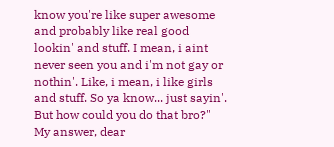know you're like super awesome and probably like real good lookin' and stuff. I mean, i aint never seen you and i'm not gay or nothin'. Like, i mean, i like girls and stuff. So ya know... just sayin'. But how could you do that bro?" My answer, dear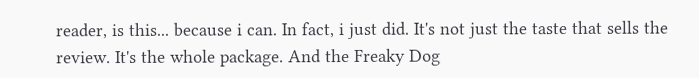reader, is this... because i can. In fact, i just did. It's not just the taste that sells the review. It's the whole package. And the Freaky Dog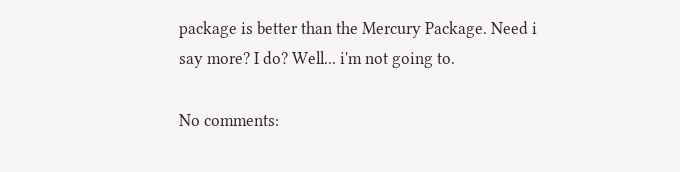package is better than the Mercury Package. Need i say more? I do? Well... i'm not going to.

No comments: